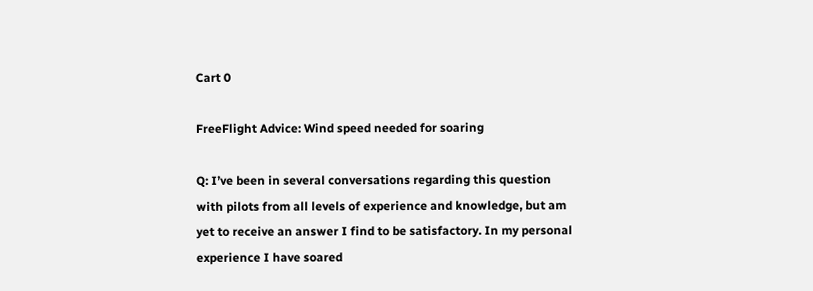Cart 0

FreeFlight Advice: Wind speed needed for soaring

Q: I’ve been in several conversations regarding this question with pilots from all levels of experience and knowledge, but am yet to receive an answer I find to be satisfactory. In my personal experience I have soared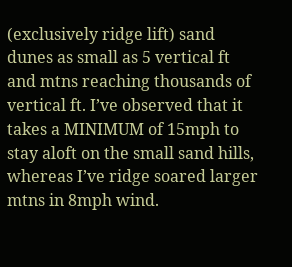(exclusively ridge lift) sand dunes as small as 5 vertical ft and mtns reaching thousands of vertical ft. I’ve observed that it takes a MINIMUM of 15mph to stay aloft on the small sand hills, whereas I’ve ridge soared larger mtns in 8mph wind.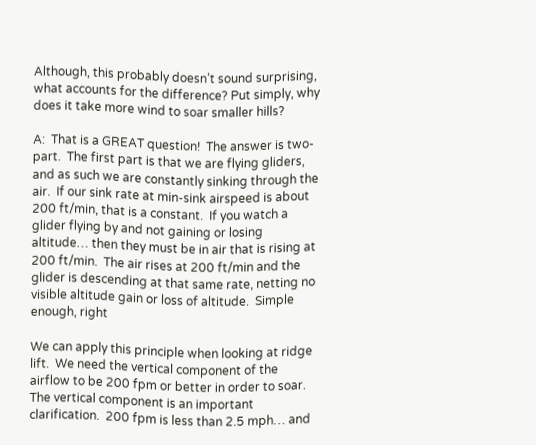Although, this probably doesn’t sound surprising, what accounts for the difference? Put simply, why does it take more wind to soar smaller hills?

A:  That is a GREAT question!  The answer is two-part.  The first part is that we are flying gliders, and as such we are constantly sinking through the air.  If our sink rate at min-sink airspeed is about 200 ft/min, that is a constant.  If you watch a glider flying by and not gaining or losing altitude… then they must be in air that is rising at 200 ft/min.  The air rises at 200 ft/min and the glider is descending at that same rate, netting no visible altitude gain or loss of altitude.  Simple enough, right

We can apply this principle when looking at ridge lift.  We need the vertical component of the airflow to be 200 fpm or better in order to soar.  The vertical component is an important clarification.  200 fpm is less than 2.5 mph… and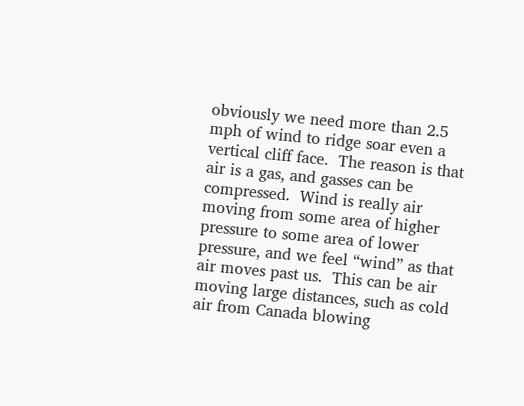obviously we need more than 2.5 mph of wind to ridge soar even a vertical cliff face.  The reason is that air is a gas, and gasses can be compressed.  Wind is really air moving from some area of higher pressure to some area of lower pressure, and we feel “wind” as that air moves past us.  This can be air moving large distances, such as cold air from Canada blowing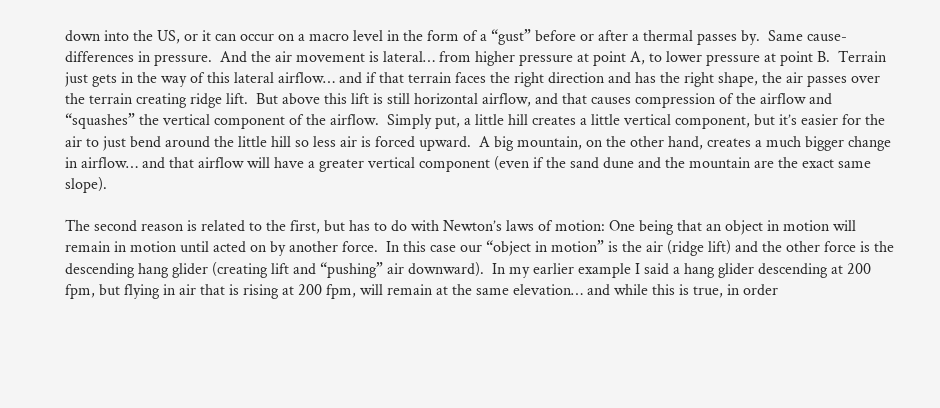down into the US, or it can occur on a macro level in the form of a “gust” before or after a thermal passes by.  Same cause- differences in pressure.  And the air movement is lateral… from higher pressure at point A, to lower pressure at point B.  Terrain just gets in the way of this lateral airflow… and if that terrain faces the right direction and has the right shape, the air passes over the terrain creating ridge lift.  But above this lift is still horizontal airflow, and that causes compression of the airflow and “squashes” the vertical component of the airflow.  Simply put, a little hill creates a little vertical component, but it’s easier for the air to just bend around the little hill so less air is forced upward.  A big mountain, on the other hand, creates a much bigger change in airflow… and that airflow will have a greater vertical component (even if the sand dune and the mountain are the exact same slope).

The second reason is related to the first, but has to do with Newton’s laws of motion: One being that an object in motion will remain in motion until acted on by another force.  In this case our “object in motion” is the air (ridge lift) and the other force is the descending hang glider (creating lift and “pushing” air downward).  In my earlier example I said a hang glider descending at 200 fpm, but flying in air that is rising at 200 fpm, will remain at the same elevation… and while this is true, in order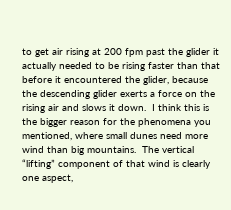to get air rising at 200 fpm past the glider it actually needed to be rising faster than that before it encountered the glider, because the descending glider exerts a force on the rising air and slows it down.  I think this is the bigger reason for the phenomena you mentioned, where small dunes need more wind than big mountains.  The vertical “lifting” component of that wind is clearly one aspect,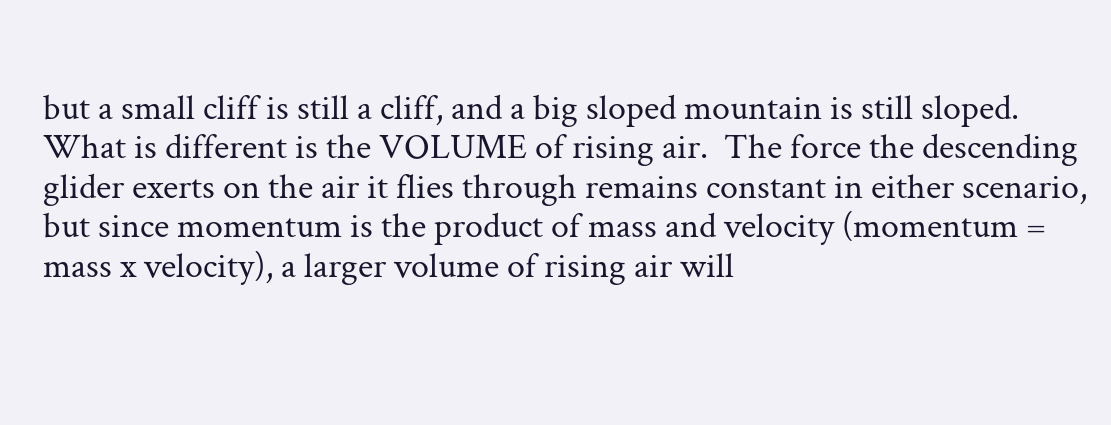but a small cliff is still a cliff, and a big sloped mountain is still sloped.  What is different is the VOLUME of rising air.  The force the descending glider exerts on the air it flies through remains constant in either scenario, but since momentum is the product of mass and velocity (momentum = mass x velocity), a larger volume of rising air will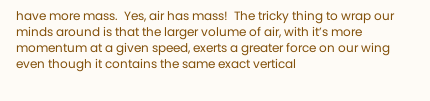have more mass.  Yes, air has mass!  The tricky thing to wrap our minds around is that the larger volume of air, with it’s more momentum at a given speed, exerts a greater force on our wing even though it contains the same exact vertical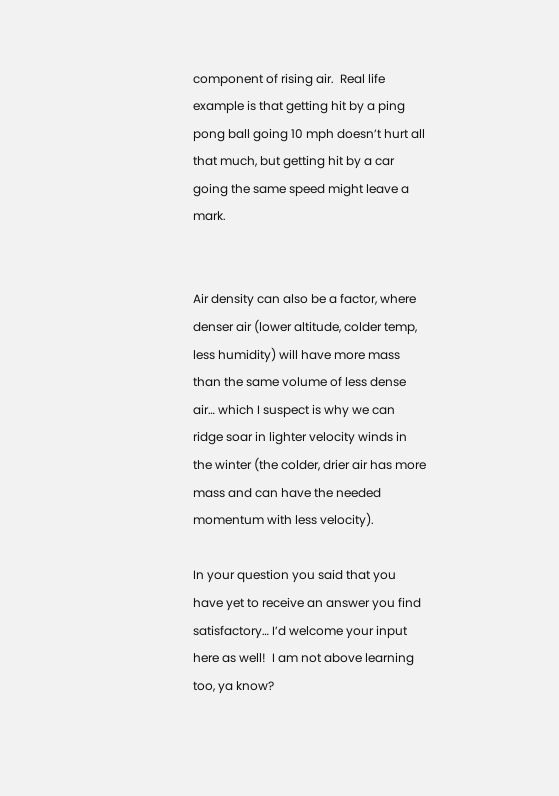component of rising air.  Real life example is that getting hit by a ping pong ball going 10 mph doesn’t hurt all that much, but getting hit by a car going the same speed might leave a mark.


Air density can also be a factor, where denser air (lower altitude, colder temp, less humidity) will have more mass than the same volume of less dense air… which I suspect is why we can ridge soar in lighter velocity winds in the winter (the colder, drier air has more mass and can have the needed momentum with less velocity).

In your question you said that you have yet to receive an answer you find satisfactory… I’d welcome your input here as well!  I am not above learning too, ya know?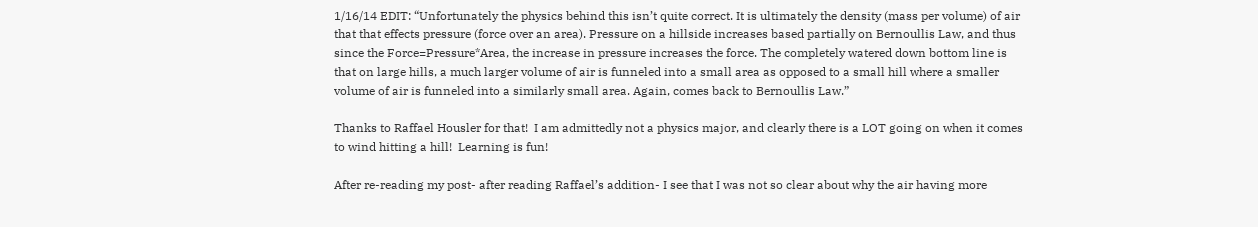1/16/14 EDIT: “Unfortunately the physics behind this isn’t quite correct. It is ultimately the density (mass per volume) of air that that effects pressure (force over an area). Pressure on a hillside increases based partially on Bernoullis Law, and thus since the Force=Pressure*Area, the increase in pressure increases the force. The completely watered down bottom line is that on large hills, a much larger volume of air is funneled into a small area as opposed to a small hill where a smaller volume of air is funneled into a similarly small area. Again, comes back to Bernoullis Law.”

Thanks to Raffael Housler for that!  I am admittedly not a physics major, and clearly there is a LOT going on when it comes to wind hitting a hill!  Learning is fun!

After re-reading my post- after reading Raffael’s addition- I see that I was not so clear about why the air having more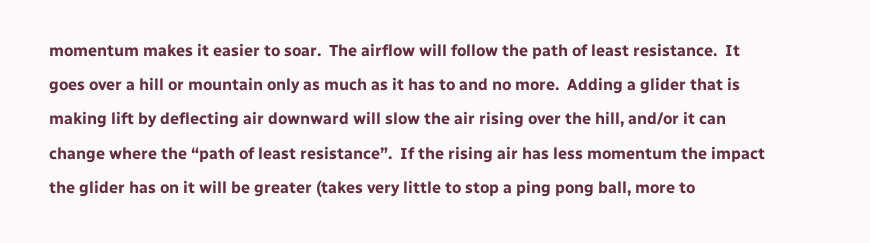momentum makes it easier to soar.  The airflow will follow the path of least resistance.  It goes over a hill or mountain only as much as it has to and no more.  Adding a glider that is making lift by deflecting air downward will slow the air rising over the hill, and/or it can change where the “path of least resistance”.  If the rising air has less momentum the impact the glider has on it will be greater (takes very little to stop a ping pong ball, more to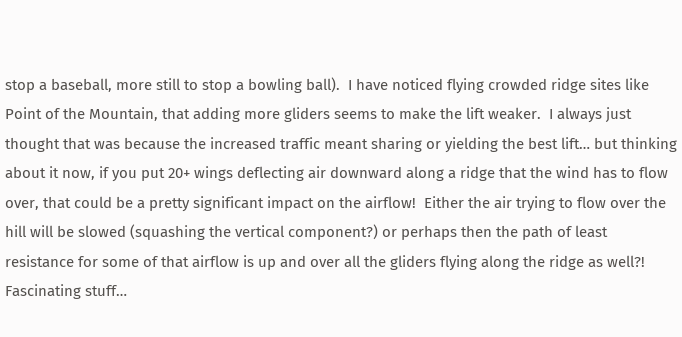stop a baseball, more still to stop a bowling ball).  I have noticed flying crowded ridge sites like Point of the Mountain, that adding more gliders seems to make the lift weaker.  I always just thought that was because the increased traffic meant sharing or yielding the best lift… but thinking about it now, if you put 20+ wings deflecting air downward along a ridge that the wind has to flow over, that could be a pretty significant impact on the airflow!  Either the air trying to flow over the hill will be slowed (squashing the vertical component?) or perhaps then the path of least resistance for some of that airflow is up and over all the gliders flying along the ridge as well?!  Fascinating stuff…